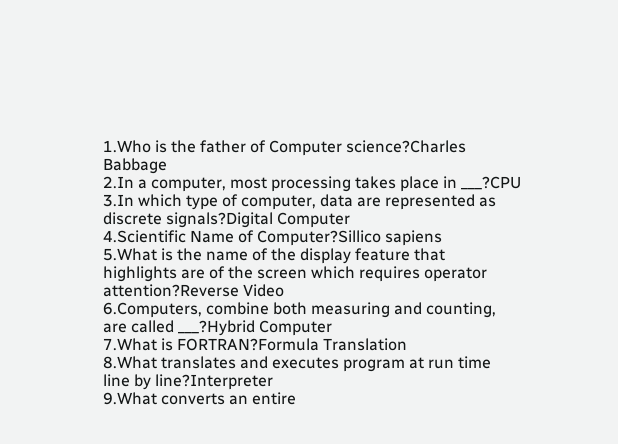1.Who is the father of Computer science?Charles Babbage
2.In a computer, most processing takes place in ___?CPU
3.In which type of computer, data are represented as discrete signals?Digital Computer
4.Scientific Name of Computer?Sillico sapiens
5.What is the name of the display feature that highlights are of the screen which requires operator attention?Reverse Video
6.Computers, combine both measuring and counting, are called ___?Hybrid Computer
7.What is FORTRAN?Formula Translation
8.What translates and executes program at run time line by line?Interpreter
9.What converts an entire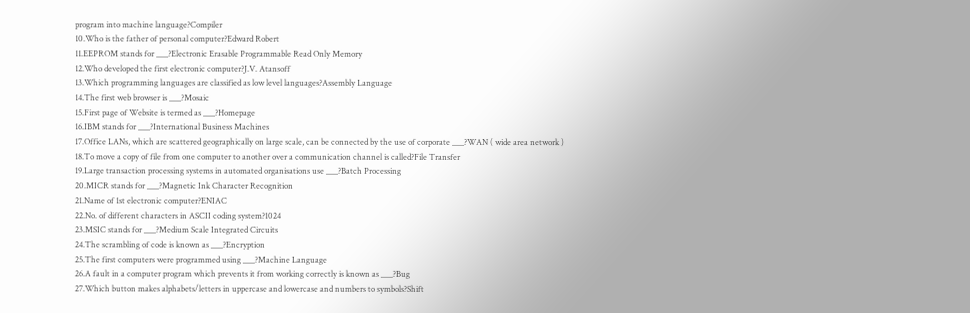program into machine language?Compiler
10.Who is the father of personal computer?Edward Robert
11.EEPROM stands for ___?Electronic Erasable Programmable Read Only Memory
12.Who developed the first electronic computer?J.V. Atansoff
13.Which programming languages are classified as low level languages?Assembly Language
14.The first web browser is ___?Mosaic
15.First page of Website is termed as ___?Homepage
16.IBM stands for ___?International Business Machines
17.Office LANs, which are scattered geographically on large scale, can be connected by the use of corporate ___?WAN ( wide area network )
18.To move a copy of file from one computer to another over a communication channel is called?File Transfer
19.Large transaction processing systems in automated organisations use ___?Batch Processing
20.MICR stands for ___?Magnetic Ink Character Recognition
21.Name of 1st electronic computer?ENIAC
22.No. of different characters in ASCII coding system?1024
23.MSIC stands for ___?Medium Scale Integrated Circuits
24.The scrambling of code is known as ___?Encryption
25.The first computers were programmed using ___?Machine Language
26.A fault in a computer program which prevents it from working correctly is known as ___?Bug
27.Which button makes alphabets/letters in uppercase and lowercase and numbers to symbols?Shift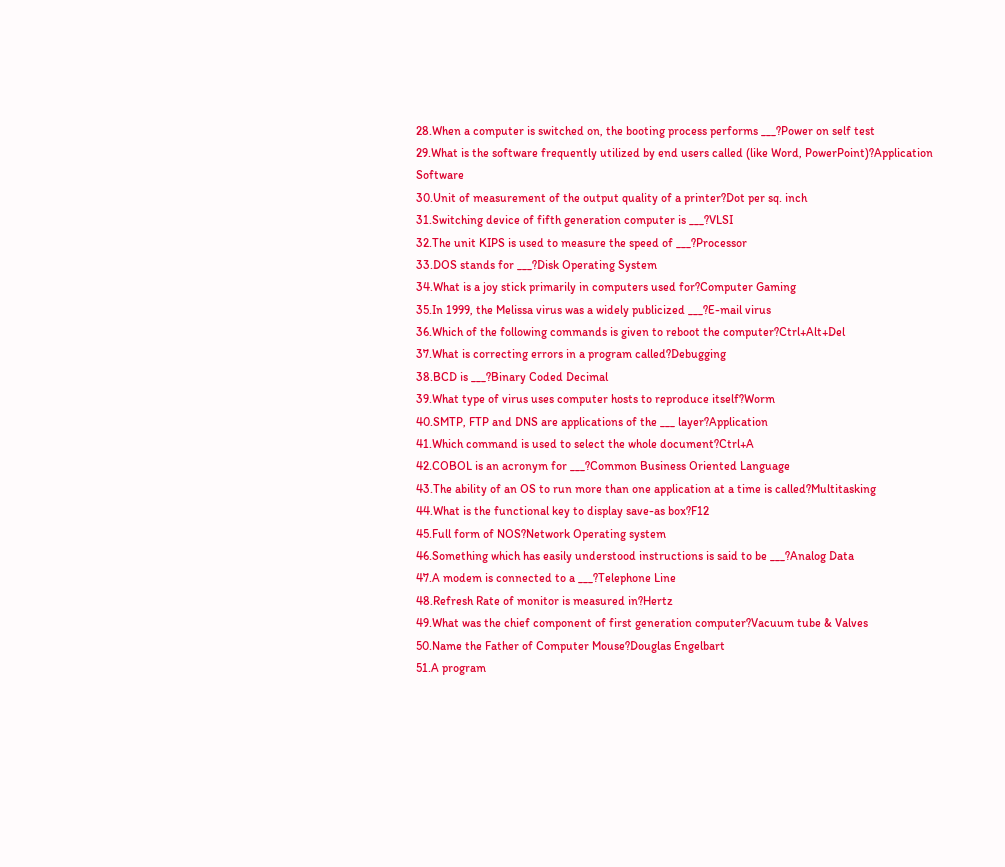28.When a computer is switched on, the booting process performs ___?Power on self test
29.What is the software frequently utilized by end users called (like Word, PowerPoint)?Application Software
30.Unit of measurement of the output quality of a printer?Dot per sq. inch
31.Switching device of fifth generation computer is ___?VLSI
32.The unit KIPS is used to measure the speed of ___?Processor
33.DOS stands for ___?Disk Operating System
34.What is a joy stick primarily in computers used for?Computer Gaming
35.In 1999, the Melissa virus was a widely publicized ___?E-mail virus
36.Which of the following commands is given to reboot the computer?Ctrl+Alt+Del
37.What is correcting errors in a program called?Debugging
38.BCD is ___?Binary Coded Decimal
39.What type of virus uses computer hosts to reproduce itself?Worm
40.SMTP, FTP and DNS are applications of the ___ layer?Application
41.Which command is used to select the whole document?Ctrl+A
42.COBOL is an acronym for ___?Common Business Oriented Language
43.The ability of an OS to run more than one application at a time is called?Multitasking
44.What is the functional key to display save-as box?F12
45.Full form of NOS?Network Operating system
46.Something which has easily understood instructions is said to be ___?Analog Data
47.A modem is connected to a ___?Telephone Line
48.Refresh Rate of monitor is measured in?Hertz
49.What was the chief component of first generation computer?Vacuum tube & Valves
50.Name the Father of Computer Mouse?Douglas Engelbart
51.A program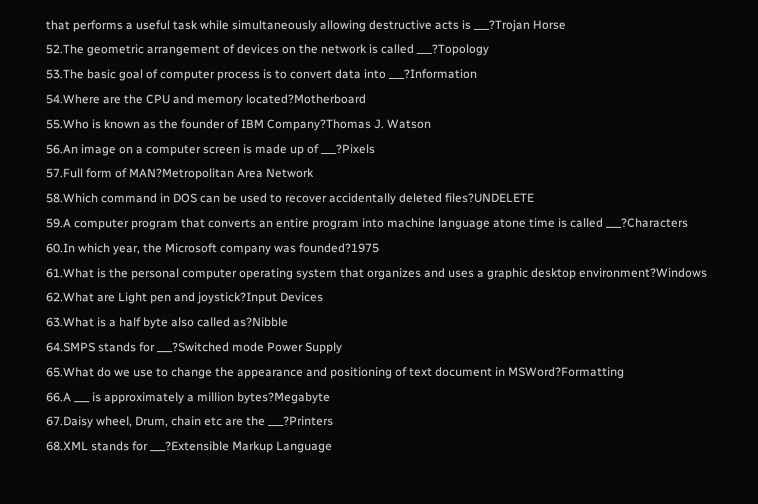that performs a useful task while simultaneously allowing destructive acts is ___?Trojan Horse
52.The geometric arrangement of devices on the network is called ___?Topology
53.The basic goal of computer process is to convert data into ___?Information
54.Where are the CPU and memory located?Motherboard
55.Who is known as the founder of IBM Company?Thomas J. Watson
56.An image on a computer screen is made up of ___?Pixels
57.Full form of MAN?Metropolitan Area Network
58.Which command in DOS can be used to recover accidentally deleted files?UNDELETE
59.A computer program that converts an entire program into machine language atone time is called ___?Characters
60.In which year, the Microsoft company was founded?1975
61.What is the personal computer operating system that organizes and uses a graphic desktop environment?Windows
62.What are Light pen and joystick?Input Devices
63.What is a half byte also called as?Nibble
64.SMPS stands for ___?Switched mode Power Supply
65.What do we use to change the appearance and positioning of text document in MSWord?Formatting
66.A ___ is approximately a million bytes?Megabyte
67.Daisy wheel, Drum, chain etc are the ___?Printers
68.XML stands for ___?Extensible Markup Language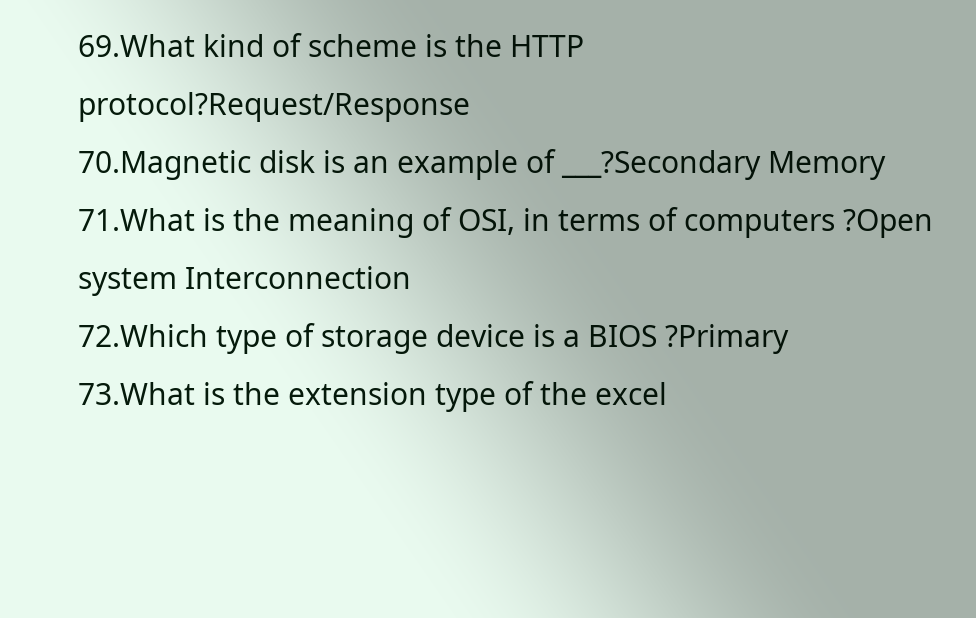69.What kind of scheme is the HTTP protocol?Request/Response
70.Magnetic disk is an example of ___?Secondary Memory
71.What is the meaning of OSI, in terms of computers ?Open system Interconnection
72.Which type of storage device is a BIOS ?Primary
73.What is the extension type of the excel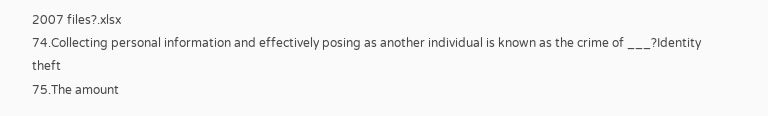2007 files?.xlsx
74.Collecting personal information and effectively posing as another individual is known as the crime of ___?Identity theft
75.The amount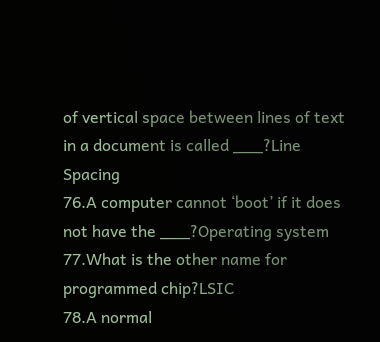of vertical space between lines of text in a document is called ___?Line Spacing
76.A computer cannot ‘boot’ if it does not have the ___?Operating system
77.What is the other name for programmed chip?LSIC
78.A normal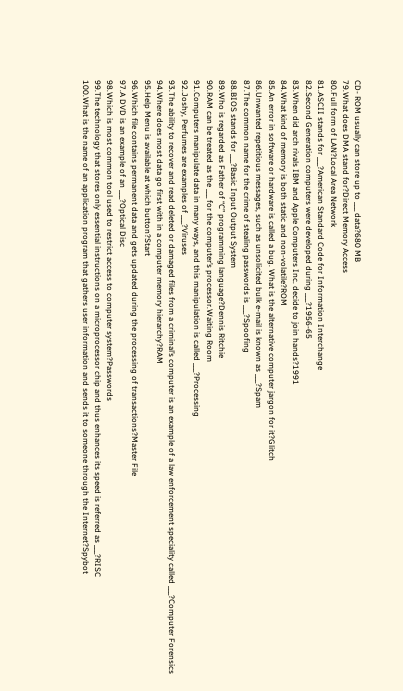CD- ROM usually can store up to ___ data?680 MB
79.What does DMA stand for?Direct Memory Access
80.Full form of LAN?Local Area Network
81.ASCII stands for ___?American Standard Code for Information Interchange
82.Second Generation computers were developed during ___?1956-65
83.When did arch rivals IBM and Apple Computers Inc. decide to join hands?1991
84.What kind of memory is both static and non-volatile?ROM
85.An error in software or hardware is called a bug. What is the alternative computer jargon for it?Glitch
86.Unwanted repetitious messages, such as unsolicited bulk e-mail is known as ___?Spam
87.The common name for the crime of stealing passwords is ___?Spoofing
88.BIOS stands for ___?Basic Input Output System
89.Who is regarded as Father of “C” programming language?Dennis Ritchie
90.RAM can be treated as the ___ for the computer’s processor.Waiting Room
91.Computers manipulate data in many ways, and this manipulation is called ___?Processing
92.Joshy, Perfumes are examples of ___?Viruses
93.The ability to recover and read deleted or damaged files from a criminal’s computer is an example of a law enforcement speciality called ___?Computer Forensics
94.Where does most data go first with in a computer memory hierarchy?RAM
95.Help Menu is available at which button?Start
96.Which file contains permanent data and gets updated during the processing of transactions?Master File
97.A DVD is an example of an ___?Optical Disc
98.Which is most common tool used to restrict access to computer system?Passwords
99.The technology that stores only essential instructions on a microprocessor chip and thus enhances its speed is referred as ___?RISC
100.What is the name of an application program that gathers user information and sends it to someone through the Internet?Spybot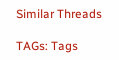Similar Threads

TAGs: Tags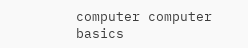computer computer basics